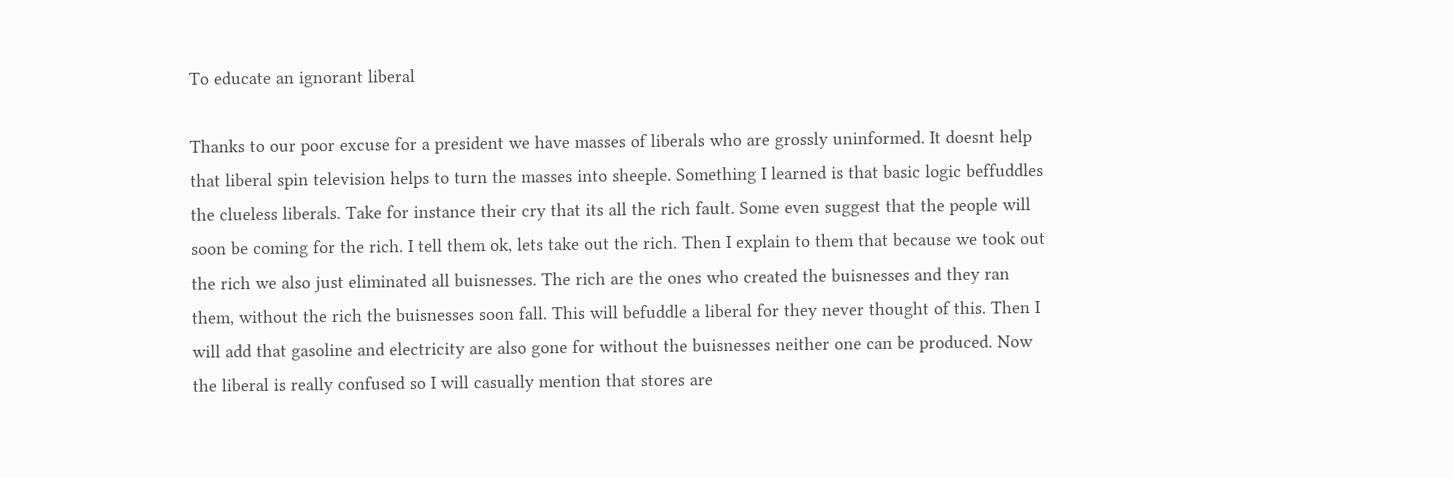To educate an ignorant liberal

Thanks to our poor excuse for a president we have masses of liberals who are grossly uninformed. It doesnt help that liberal spin television helps to turn the masses into sheeple. Something I learned is that basic logic beffuddles the clueless liberals. Take for instance their cry that its all the rich fault. Some even suggest that the people will soon be coming for the rich. I tell them ok, lets take out the rich. Then I explain to them that because we took out the rich we also just eliminated all buisnesses. The rich are the ones who created the buisnesses and they ran them, without the rich the buisnesses soon fall. This will befuddle a liberal for they never thought of this. Then I will add that gasoline and electricity are also gone for without the buisnesses neither one can be produced. Now the liberal is really confused so I will casually mention that stores are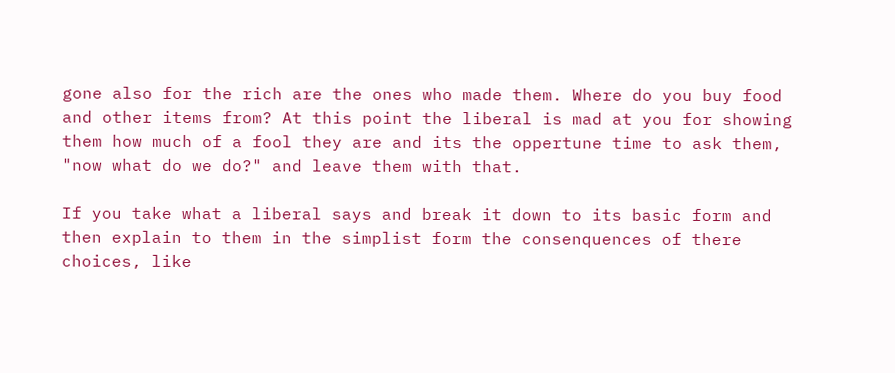gone also for the rich are the ones who made them. Where do you buy food and other items from? At this point the liberal is mad at you for showing them how much of a fool they are and its the oppertune time to ask them, "now what do we do?" and leave them with that.

If you take what a liberal says and break it down to its basic form and then explain to them in the simplist form the consenquences of there choices, like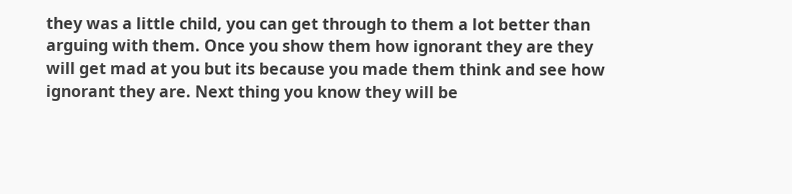they was a little child, you can get through to them a lot better than arguing with them. Once you show them how ignorant they are they will get mad at you but its because you made them think and see how ignorant they are. Next thing you know they will be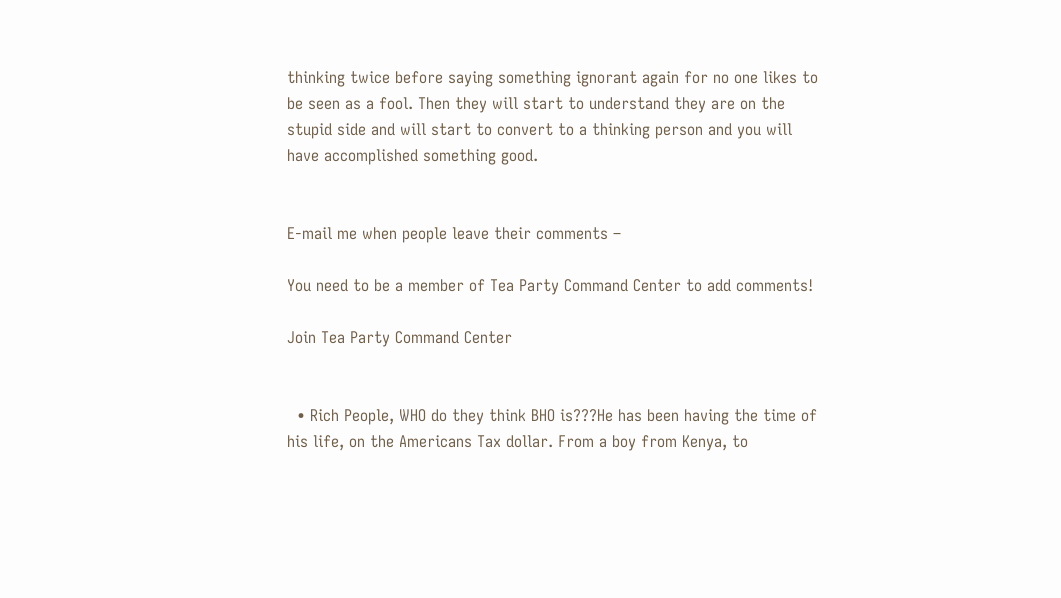thinking twice before saying something ignorant again for no one likes to be seen as a fool. Then they will start to understand they are on the stupid side and will start to convert to a thinking person and you will have accomplished something good.


E-mail me when people leave their comments –

You need to be a member of Tea Party Command Center to add comments!

Join Tea Party Command Center


  • Rich People, WHO do they think BHO is???He has been having the time of his life, on the Americans Tax dollar. From a boy from Kenya, to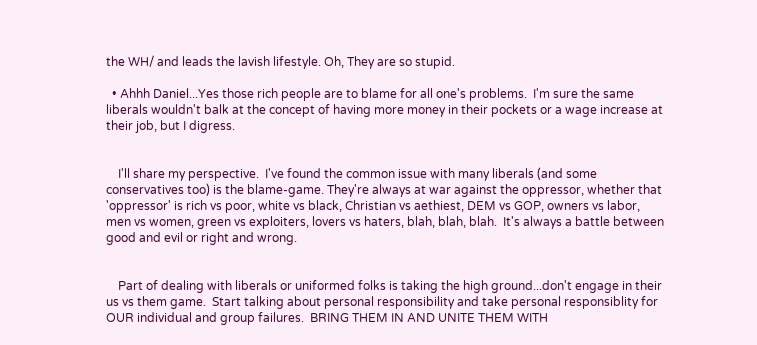the WH/ and leads the lavish lifestyle. Oh, They are so stupid.

  • Ahhh Daniel...Yes those rich people are to blame for all one's problems.  I'm sure the same liberals wouldn't balk at the concept of having more money in their pockets or a wage increase at their job, but I digress.


    I'll share my perspective.  I've found the common issue with many liberals (and some conservatives too) is the blame-game. They're always at war against the oppressor, whether that 'oppressor' is rich vs poor, white vs black, Christian vs aethiest, DEM vs GOP, owners vs labor, men vs women, green vs exploiters, lovers vs haters, blah, blah, blah.  It's always a battle between good and evil or right and wrong.


    Part of dealing with liberals or uniformed folks is taking the high ground...don't engage in their us vs them game.  Start talking about personal responsibility and take personal responsiblity for OUR individual and group failures.  BRING THEM IN AND UNITE THEM WITH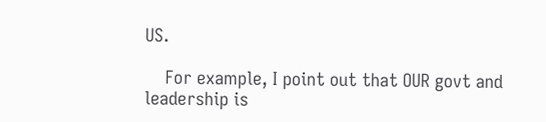US.

    For example, I point out that OUR govt and leadership is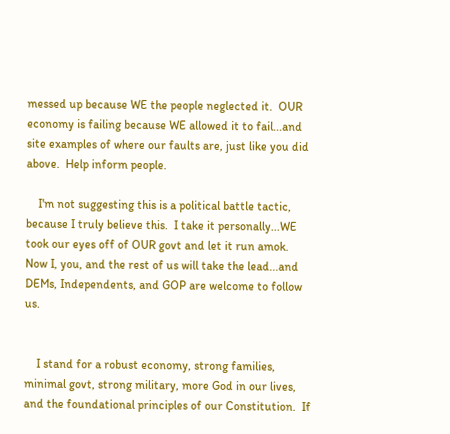messed up because WE the people neglected it.  OUR economy is failing because WE allowed it to fail...and site examples of where our faults are, just like you did above.  Help inform people.

    I'm not suggesting this is a political battle tactic, because I truly believe this.  I take it personally...WE took our eyes off of OUR govt and let it run amok.  Now I, you, and the rest of us will take the lead...and DEMs, Independents, and GOP are welcome to follow us.


    I stand for a robust economy, strong families, minimal govt, strong military, more God in our lives, and the foundational principles of our Constitution.  If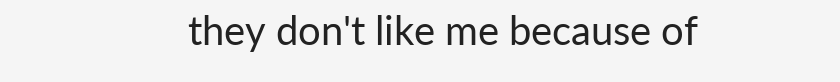they don't like me because of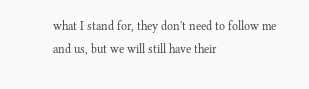what I stand for, they don't need to follow me and us, but we will still have their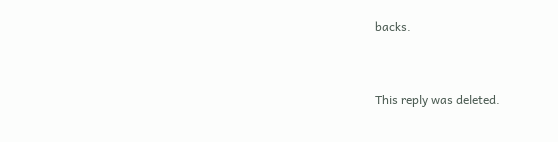backs.


This reply was deleted.